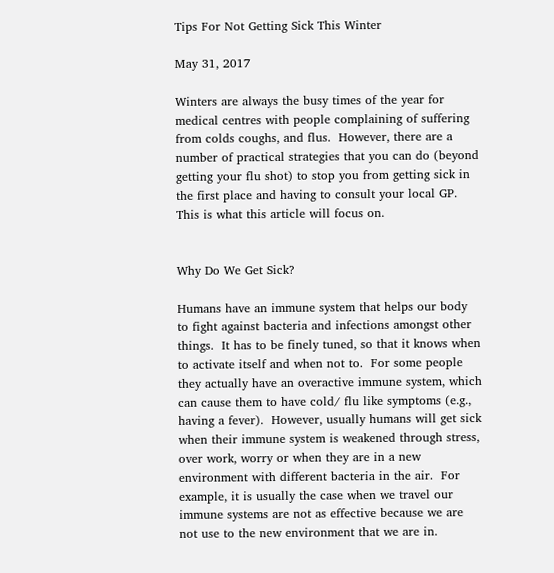Tips For Not Getting Sick This Winter

May 31, 2017

Winters are always the busy times of the year for medical centres with people complaining of suffering from colds coughs, and flus.  However, there are a number of practical strategies that you can do (beyond getting your flu shot) to stop you from getting sick in the first place and having to consult your local GP.  This is what this article will focus on.


Why Do We Get Sick?

Humans have an immune system that helps our body to fight against bacteria and infections amongst other things.  It has to be finely tuned, so that it knows when to activate itself and when not to.  For some people they actually have an overactive immune system, which can cause them to have cold/ flu like symptoms (e.g., having a fever).  However, usually humans will get sick when their immune system is weakened through stress, over work, worry or when they are in a new environment with different bacteria in the air.  For example, it is usually the case when we travel our immune systems are not as effective because we are not use to the new environment that we are in.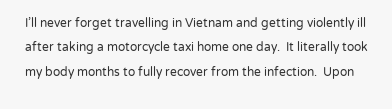I’ll never forget travelling in Vietnam and getting violently ill after taking a motorcycle taxi home one day.  It literally took my body months to fully recover from the infection.  Upon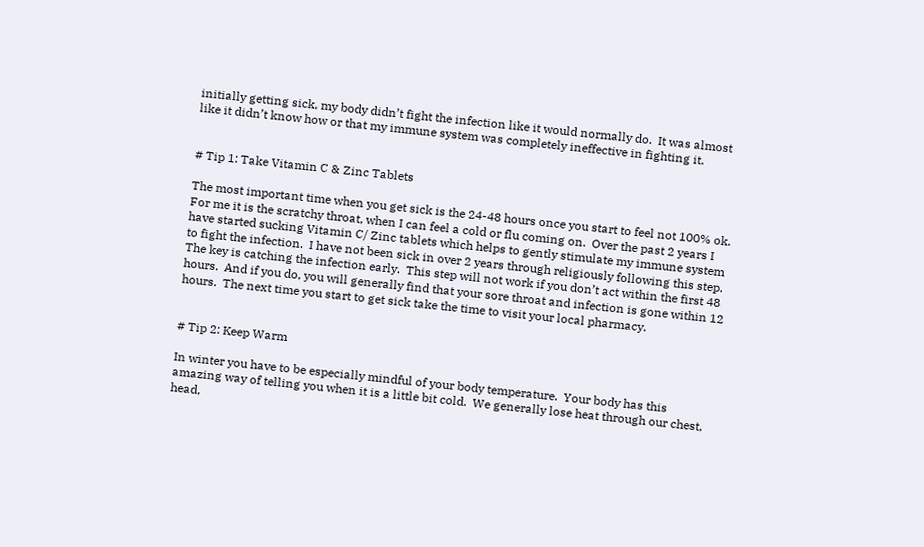initially getting sick, my body didn’t fight the infection like it would normally do.  It was almost like it didn’t know how or that my immune system was completely ineffective in fighting it.


# Tip 1: Take Vitamin C & Zinc Tablets

The most important time when you get sick is the 24-48 hours once you start to feel not 100% ok.  For me it is the scratchy throat, when I can feel a cold or flu coming on.  Over the past 2 years I have started sucking Vitamin C/ Zinc tablets which helps to gently stimulate my immune system to fight the infection.  I have not been sick in over 2 years through religiously following this step.  The key is catching the infection early.  This step will not work if you don’t act within the first 48 hours.  And if you do, you will generally find that your sore throat and infection is gone within 12 hours.  The next time you start to get sick take the time to visit your local pharmacy.


# Tip 2: Keep Warm

In winter you have to be especially mindful of your body temperature.  Your body has this amazing way of telling you when it is a little bit cold.  We generally lose heat through our chest, head,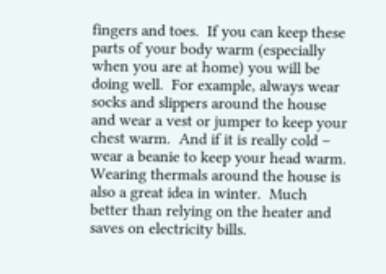fingers and toes.  If you can keep these parts of your body warm (especially when you are at home) you will be doing well.  For example, always wear socks and slippers around the house and wear a vest or jumper to keep your chest warm.  And if it is really cold – wear a beanie to keep your head warm.  Wearing thermals around the house is also a great idea in winter.  Much better than relying on the heater and saves on electricity bills.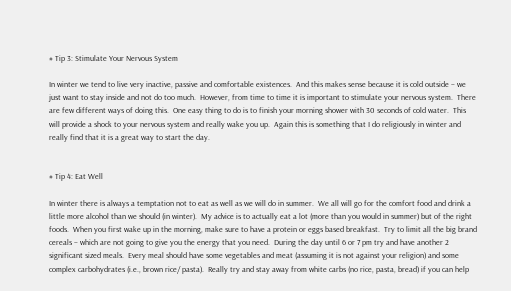# Tip 3: Stimulate Your Nervous System

In winter we tend to live very inactive, passive and comfortable existences.  And this makes sense because it is cold outside – we just want to stay inside and not do too much.  However, from time to time it is important to stimulate your nervous system.  There are few different ways of doing this.  One easy thing to do is to finish your morning shower with 30 seconds of cold water.  This will provide a shock to your nervous system and really wake you up.  Again this is something that I do religiously in winter and really find that it is a great way to start the day.


# Tip 4: Eat Well

In winter there is always a temptation not to eat as well as we will do in summer.  We all will go for the comfort food and drink a little more alcohol than we should (in winter).  My advice is to actually eat a lot (more than you would in summer) but of the right foods.  When you first wake up in the morning, make sure to have a protein or eggs based breakfast.  Try to limit all the big brand cereals – which are not going to give you the energy that you need.  During the day until 6 or 7 pm try and have another 2 significant sized meals.  Every meal should have some vegetables and meat (assuming it is not against your religion) and some complex carbohydrates (i.e., brown rice/ pasta).  Really try and stay away from white carbs (no rice, pasta, bread) if you can help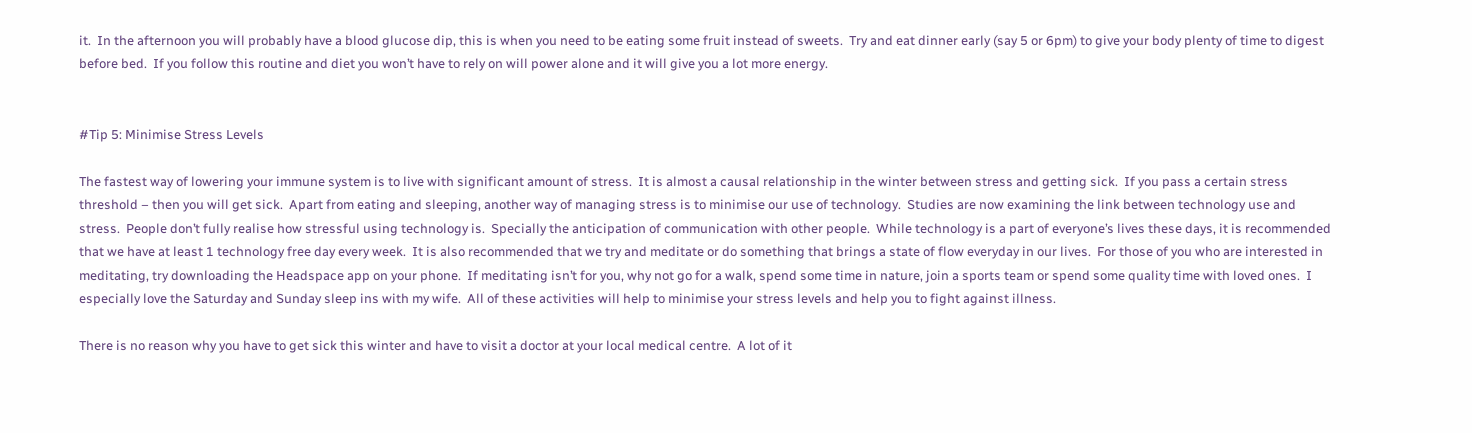it.  In the afternoon you will probably have a blood glucose dip, this is when you need to be eating some fruit instead of sweets.  Try and eat dinner early (say 5 or 6pm) to give your body plenty of time to digest before bed.  If you follow this routine and diet you won’t have to rely on will power alone and it will give you a lot more energy.


#Tip 5: Minimise Stress Levels

The fastest way of lowering your immune system is to live with significant amount of stress.  It is almost a causal relationship in the winter between stress and getting sick.  If you pass a certain stress threshold – then you will get sick.  Apart from eating and sleeping, another way of managing stress is to minimise our use of technology.  Studies are now examining the link between technology use and stress.  People don’t fully realise how stressful using technology is.  Specially the anticipation of communication with other people.  While technology is a part of everyone’s lives these days, it is recommended that we have at least 1 technology free day every week.  It is also recommended that we try and meditate or do something that brings a state of flow everyday in our lives.  For those of you who are interested in meditating, try downloading the Headspace app on your phone.  If meditating isn’t for you, why not go for a walk, spend some time in nature, join a sports team or spend some quality time with loved ones.  I especially love the Saturday and Sunday sleep ins with my wife.  All of these activities will help to minimise your stress levels and help you to fight against illness.

There is no reason why you have to get sick this winter and have to visit a doctor at your local medical centre.  A lot of it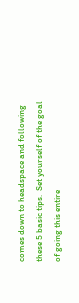comes down to headspace and following these 5 basic tips.  Set yourself of the goal of going this entire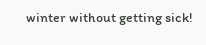winter without getting sick!